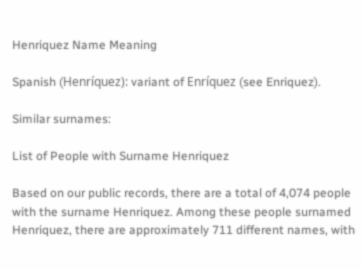Henriquez Name Meaning

Spanish (Henríquez): variant of Enríquez (see Enriquez).

Similar surnames:

List of People with Surname Henriquez

Based on our public records, there are a total of 4,074 people with the surname Henriquez. Among these people surnamed Henriquez, there are approximately 711 different names, with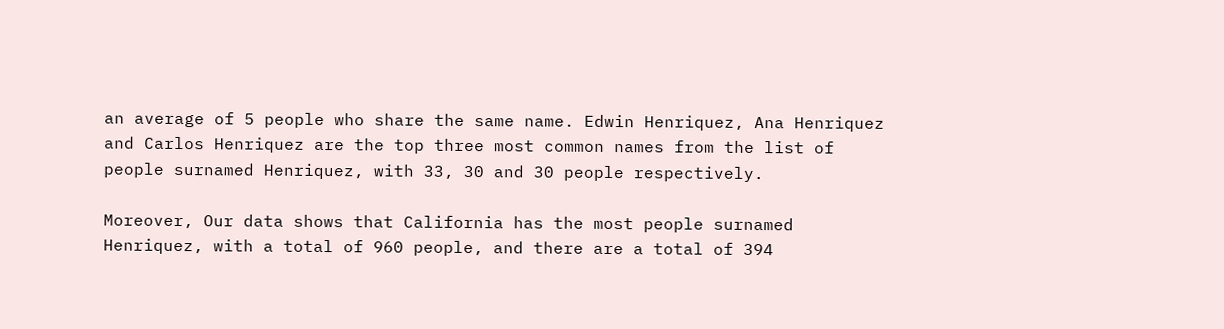an average of 5 people who share the same name. Edwin Henriquez, Ana Henriquez and Carlos Henriquez are the top three most common names from the list of people surnamed Henriquez, with 33, 30 and 30 people respectively.

Moreover, Our data shows that California has the most people surnamed Henriquez, with a total of 960 people, and there are a total of 394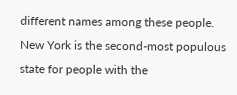different names among these people. New York is the second-most populous state for people with the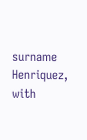surname Henriquez, with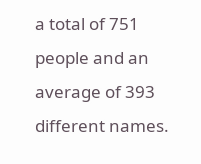a total of 751 people and an average of 393 different names.